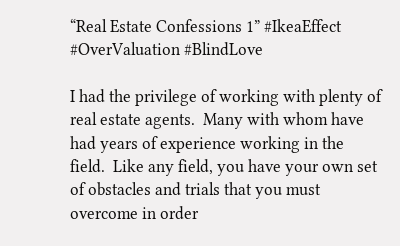“Real Estate Confessions 1” #IkeaEffect #OverValuation #BlindLove

I had the privilege of working with plenty of real estate agents.  Many with whom have had years of experience working in the field.  Like any field, you have your own set of obstacles and trials that you must overcome in order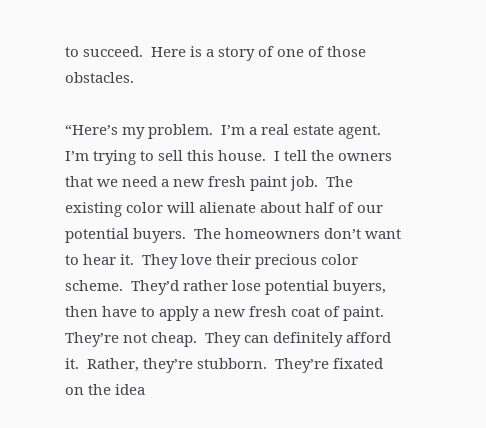to succeed.  Here is a story of one of those obstacles.

“Here’s my problem.  I’m a real estate agent.  I’m trying to sell this house.  I tell the owners that we need a new fresh paint job.  The existing color will alienate about half of our potential buyers.  The homeowners don’t want to hear it.  They love their precious color scheme.  They’d rather lose potential buyers, then have to apply a new fresh coat of paint.  They’re not cheap.  They can definitely afford it.  Rather, they’re stubborn.  They’re fixated on the idea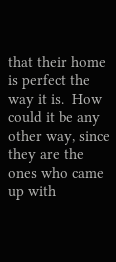that their home is perfect the way it is.  How could it be any other way, since they are the ones who came up with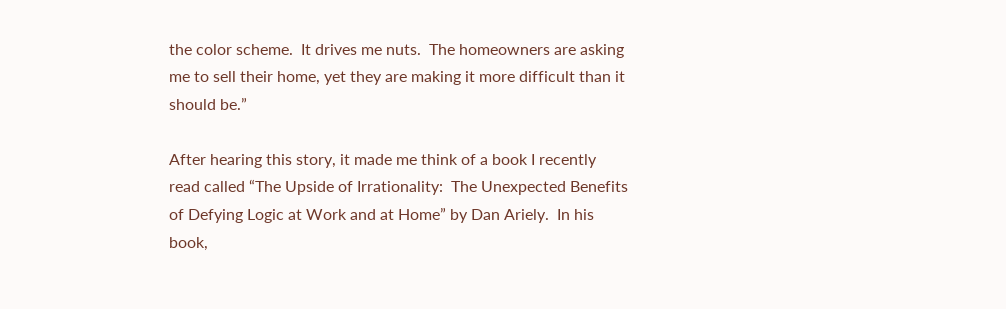the color scheme.  It drives me nuts.  The homeowners are asking me to sell their home, yet they are making it more difficult than it should be.”

After hearing this story, it made me think of a book I recently read called “The Upside of Irrationality:  The Unexpected Benefits of Defying Logic at Work and at Home” by Dan Ariely.  In his book,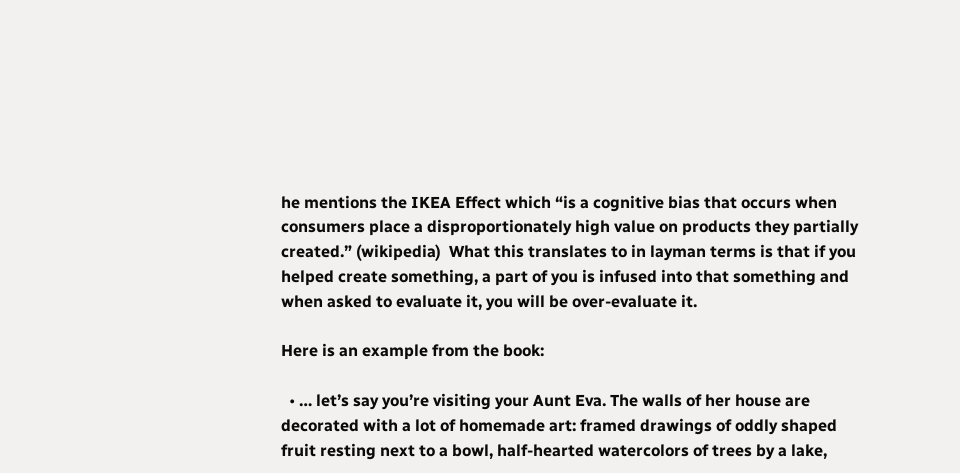he mentions the IKEA Effect which “is a cognitive bias that occurs when consumers place a disproportionately high value on products they partially created.” (wikipedia)  What this translates to in layman terms is that if you helped create something, a part of you is infused into that something and when asked to evaluate it, you will be over-evaluate it.

Here is an example from the book:

  • … let’s say you’re visiting your Aunt Eva. The walls of her house are decorated with a lot of homemade art: framed drawings of oddly shaped fruit resting next to a bowl, half-hearted watercolors of trees by a lake,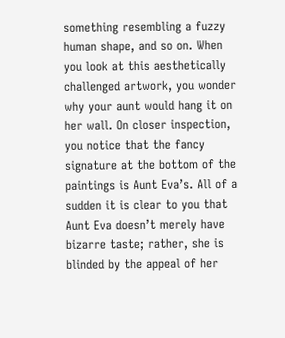something resembling a fuzzy human shape, and so on. When you look at this aesthetically challenged artwork, you wonder why your aunt would hang it on her wall. On closer inspection, you notice that the fancy signature at the bottom of the paintings is Aunt Eva’s. All of a sudden it is clear to you that Aunt Eva doesn’t merely have bizarre taste; rather, she is blinded by the appeal of her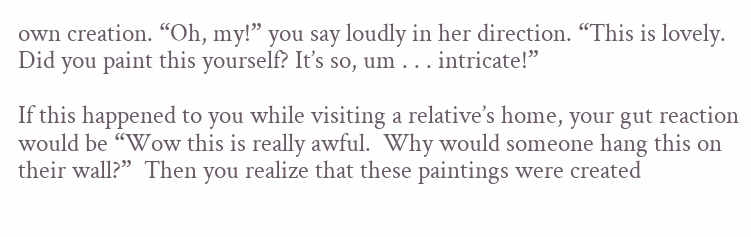own creation. “Oh, my!” you say loudly in her direction. “This is lovely. Did you paint this yourself? It’s so, um . . . intricate!”

If this happened to you while visiting a relative’s home, your gut reaction would be “Wow this is really awful.  Why would someone hang this on their wall?”  Then you realize that these paintings were created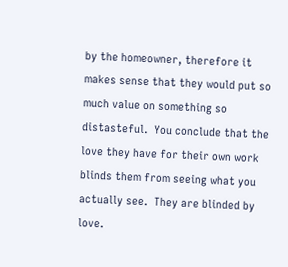by the homeowner, therefore it makes sense that they would put so much value on something so distasteful.  You conclude that the love they have for their own work blinds them from seeing what you actually see.  They are blinded by love.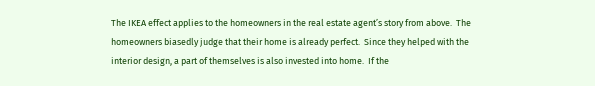The IKEA effect applies to the homeowners in the real estate agent’s story from above.  The homeowners biasedly judge that their home is already perfect.  Since they helped with the interior design, a part of themselves is also invested into home.  If the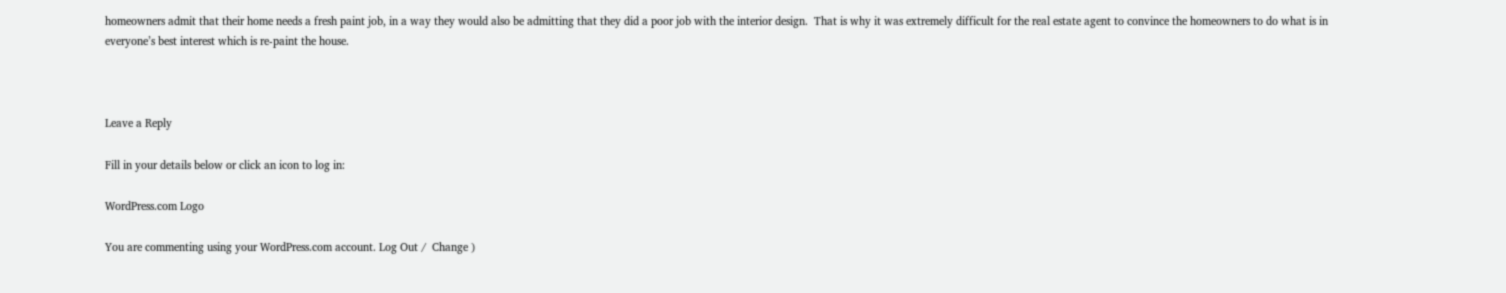homeowners admit that their home needs a fresh paint job, in a way they would also be admitting that they did a poor job with the interior design.  That is why it was extremely difficult for the real estate agent to convince the homeowners to do what is in everyone’s best interest which is re-paint the house.



Leave a Reply

Fill in your details below or click an icon to log in:

WordPress.com Logo

You are commenting using your WordPress.com account. Log Out /  Change )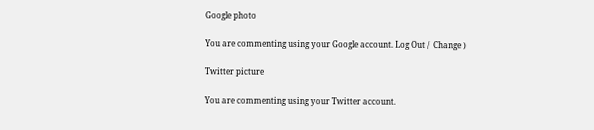Google photo

You are commenting using your Google account. Log Out /  Change )

Twitter picture

You are commenting using your Twitter account.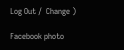Log Out /  Change )

Facebook photo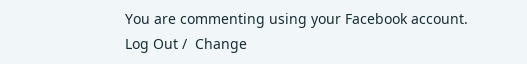You are commenting using your Facebook account. Log Out /  Change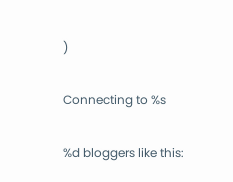)

Connecting to %s

%d bloggers like this: